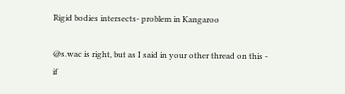Rigid bodies intersects- problem in Kangaroo

@s.wac is right, but as I said in your other thread on this - if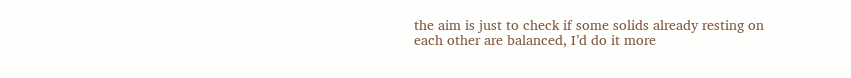the aim is just to check if some solids already resting on each other are balanced, I’d do it more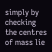simply by checking the centres of mass lie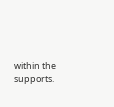within the supports.